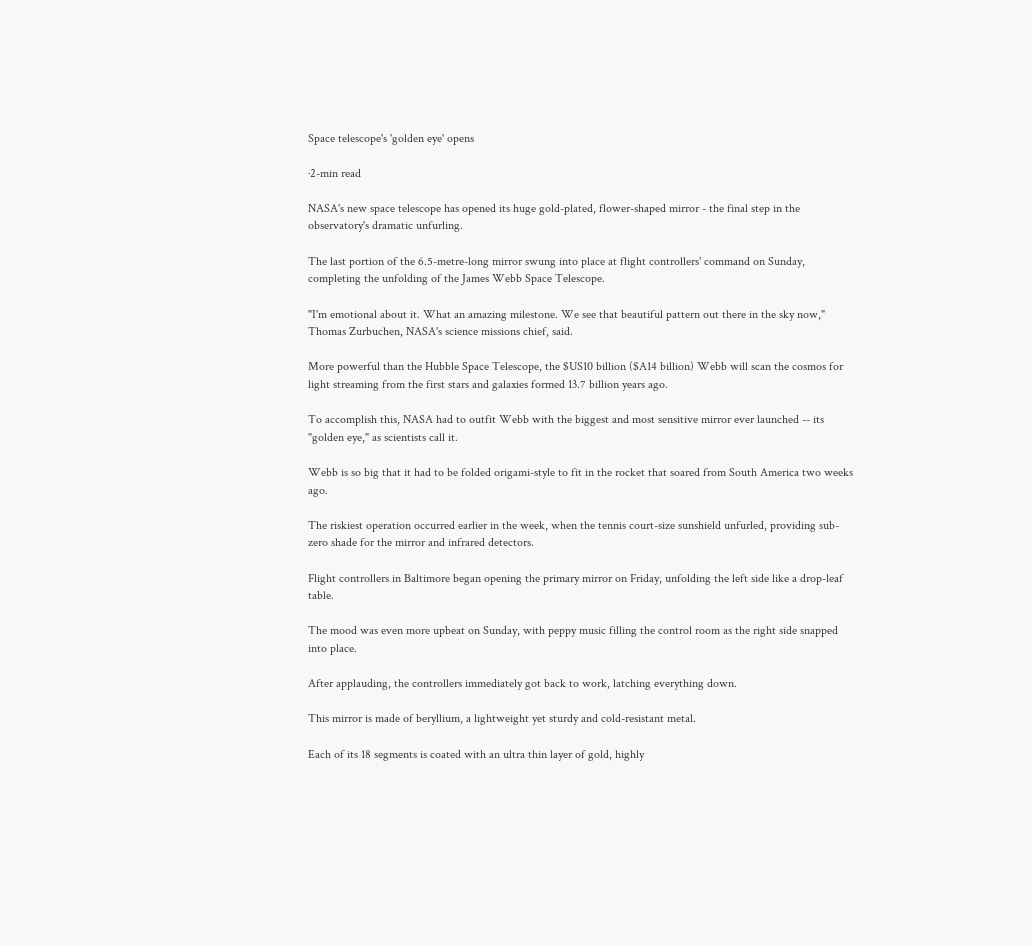Space telescope's 'golden eye' opens

·2-min read

NASA's new space telescope has opened its huge gold-plated, flower-shaped mirror - the final step in the observatory's dramatic unfurling.

The last portion of the 6.5-metre-long mirror swung into place at flight controllers' command on Sunday, completing the unfolding of the James Webb Space Telescope.

"I'm emotional about it. What an amazing milestone. We see that beautiful pattern out there in the sky now," Thomas Zurbuchen, NASA's science missions chief, said.

More powerful than the Hubble Space Telescope, the $US10 billion ($A14 billion) Webb will scan the cosmos for light streaming from the first stars and galaxies formed 13.7 billion years ago.

To accomplish this, NASA had to outfit Webb with the biggest and most sensitive mirror ever launched -- its "golden eye," as scientists call it.

Webb is so big that it had to be folded origami-style to fit in the rocket that soared from South America two weeks ago.

The riskiest operation occurred earlier in the week, when the tennis court-size sunshield unfurled, providing sub-zero shade for the mirror and infrared detectors.

Flight controllers in Baltimore began opening the primary mirror on Friday, unfolding the left side like a drop-leaf table.

The mood was even more upbeat on Sunday, with peppy music filling the control room as the right side snapped into place.

After applauding, the controllers immediately got back to work, latching everything down.

This mirror is made of beryllium, a lightweight yet sturdy and cold-resistant metal.

Each of its 18 segments is coated with an ultra thin layer of gold, highly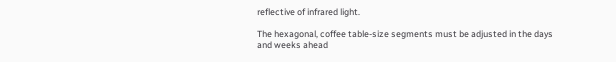reflective of infrared light.

The hexagonal, coffee table-size segments must be adjusted in the days and weeks ahead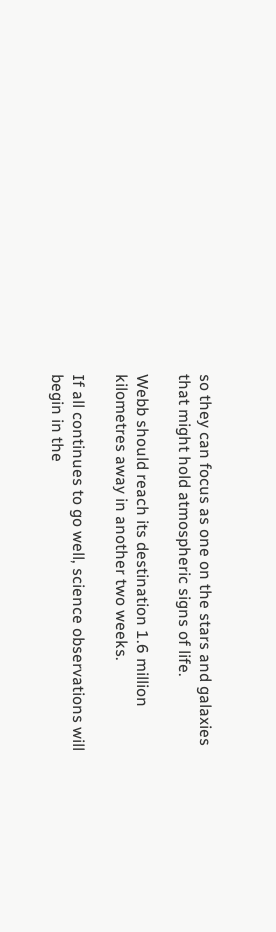so they can focus as one on the stars and galaxies that might hold atmospheric signs of life.

Webb should reach its destination 1.6 million kilometres away in another two weeks.

If all continues to go well, science observations will begin in the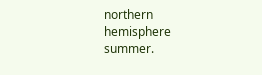northern hemisphere summer.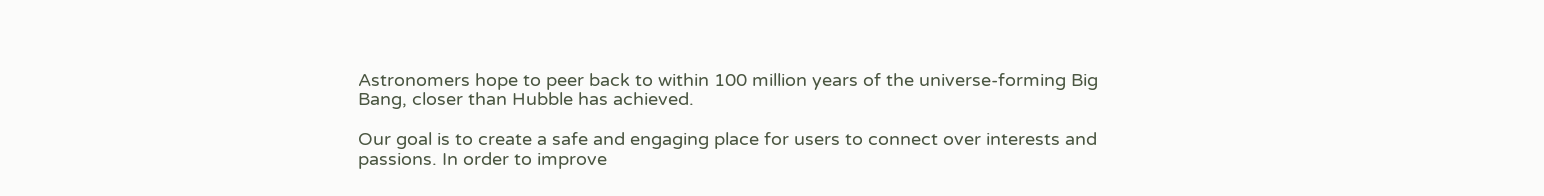Astronomers hope to peer back to within 100 million years of the universe-forming Big Bang, closer than Hubble has achieved.

Our goal is to create a safe and engaging place for users to connect over interests and passions. In order to improve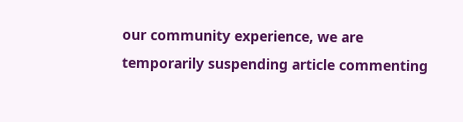our community experience, we are temporarily suspending article commenting